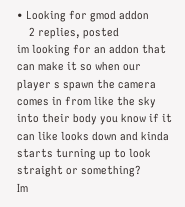• Looking for gmod addon
    2 replies, posted
im looking for an addon that can make it so when our player s spawn the camera comes in from like the sky into their body you know if it can like looks down and kinda starts turning up to look straight or something?
Im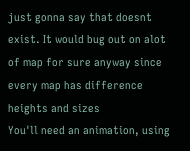just gonna say that doesnt exist. It would bug out on alot of map for sure anyway since every map has difference heights and sizes
You'll need an animation, using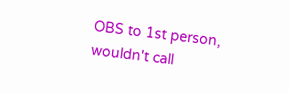OBS to 1st person, wouldn't call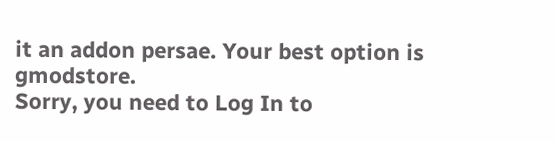it an addon persae. Your best option is gmodstore.
Sorry, you need to Log In to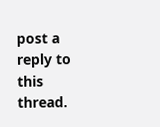post a reply to this thread.